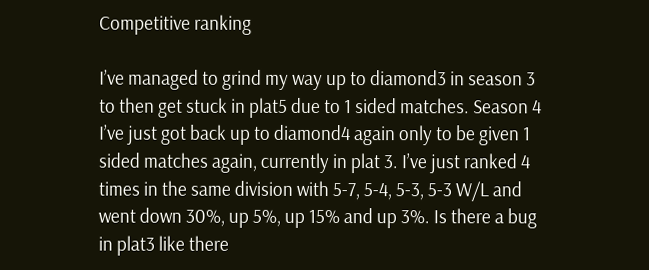Competitive ranking

I’ve managed to grind my way up to diamond3 in season 3 to then get stuck in plat5 due to 1 sided matches. Season 4 I’ve just got back up to diamond4 again only to be given 1 sided matches again, currently in plat 3. I’ve just ranked 4 times in the same division with 5-7, 5-4, 5-3, 5-3 W/L and went down 30%, up 5%, up 15% and up 3%. Is there a bug in plat3 like there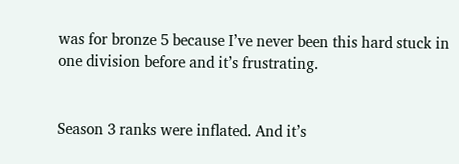was for bronze 5 because I’ve never been this hard stuck in one division before and it’s frustrating.


Season 3 ranks were inflated. And it’s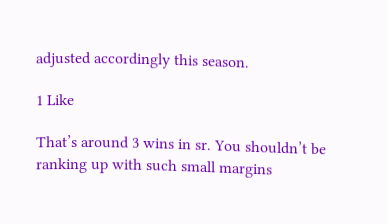adjusted accordingly this season.

1 Like

That’s around 3 wins in sr. You shouldn’t be ranking up with such small margins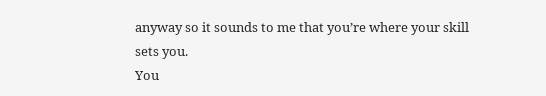anyway so it sounds to me that you’re where your skill sets you.
You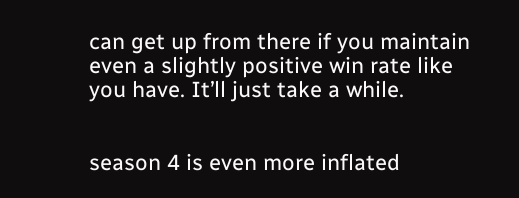can get up from there if you maintain even a slightly positive win rate like you have. It’ll just take a while.


season 4 is even more inflated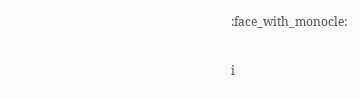:face_with_monocle:

i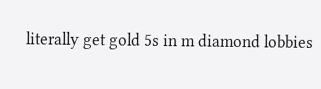literally get gold 5s in m diamond lobbies